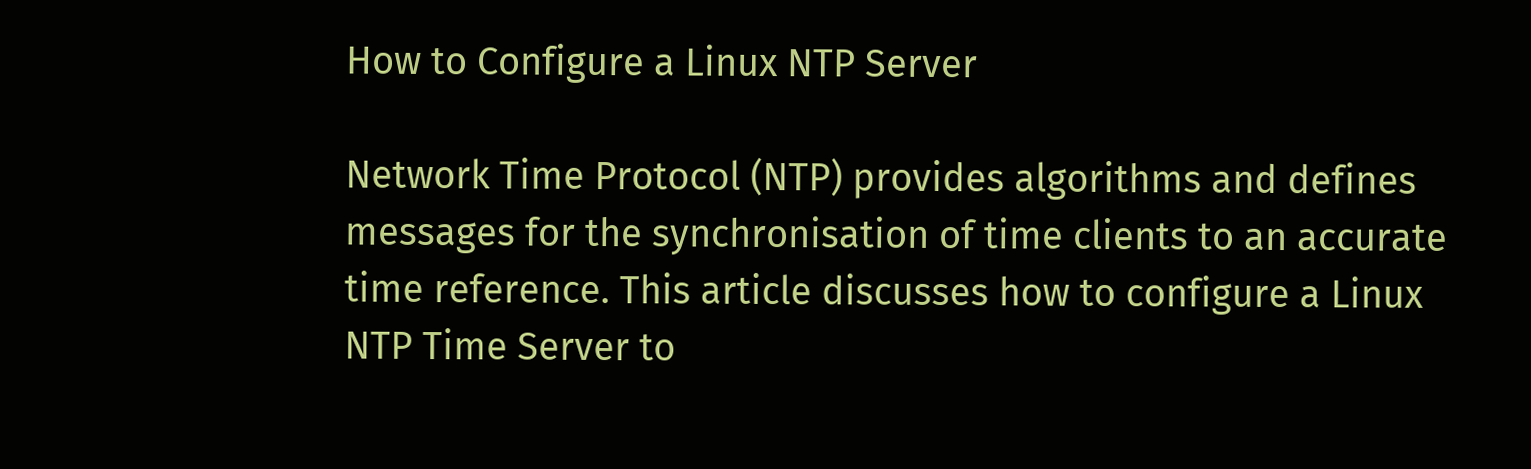How to Configure a Linux NTP Server

Network Time Protocol (NTP) provides algorithms and defines messages for the synchronisation of time clients to an accurate time reference. This article discusses how to configure a Linux NTP Time Server to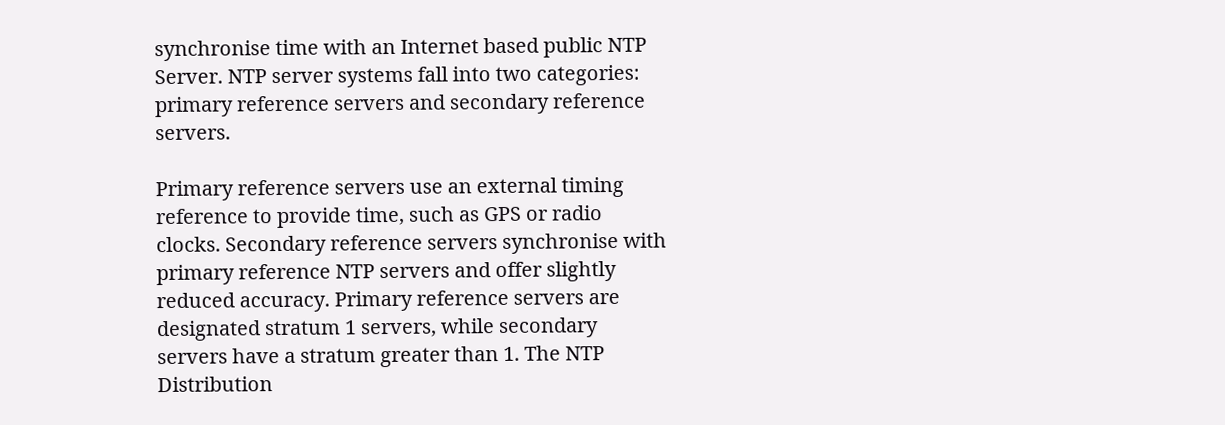synchronise time with an Internet based public NTP Server. NTP server systems fall into two categories: primary reference servers and secondary reference servers.

Primary reference servers use an external timing reference to provide time, such as GPS or radio clocks. Secondary reference servers synchronise with primary reference NTP servers and offer slightly reduced accuracy. Primary reference servers are designated stratum 1 servers, while secondary servers have a stratum greater than 1. The NTP Distribution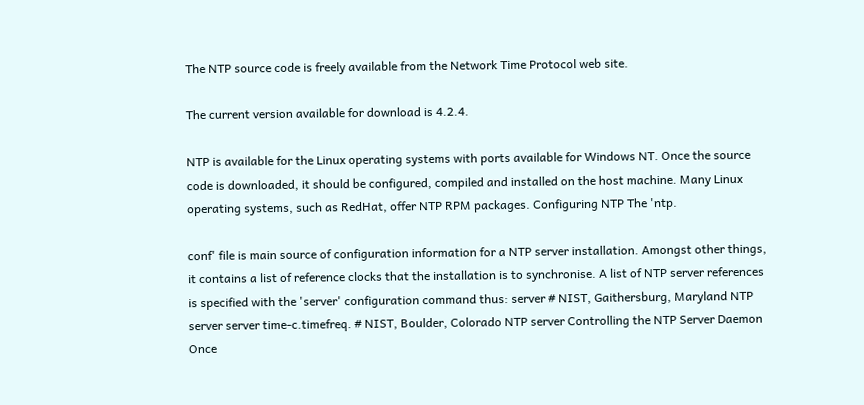The NTP source code is freely available from the Network Time Protocol web site.

The current version available for download is 4.2.4.

NTP is available for the Linux operating systems with ports available for Windows NT. Once the source code is downloaded, it should be configured, compiled and installed on the host machine. Many Linux operating systems, such as RedHat, offer NTP RPM packages. Configuring NTP The 'ntp.

conf' file is main source of configuration information for a NTP server installation. Amongst other things, it contains a list of reference clocks that the installation is to synchronise. A list of NTP server references is specified with the 'server' configuration command thus: server # NIST, Gaithersburg, Maryland NTP server server time-c.timefreq. # NIST, Boulder, Colorado NTP server Controlling the NTP Server Daemon Once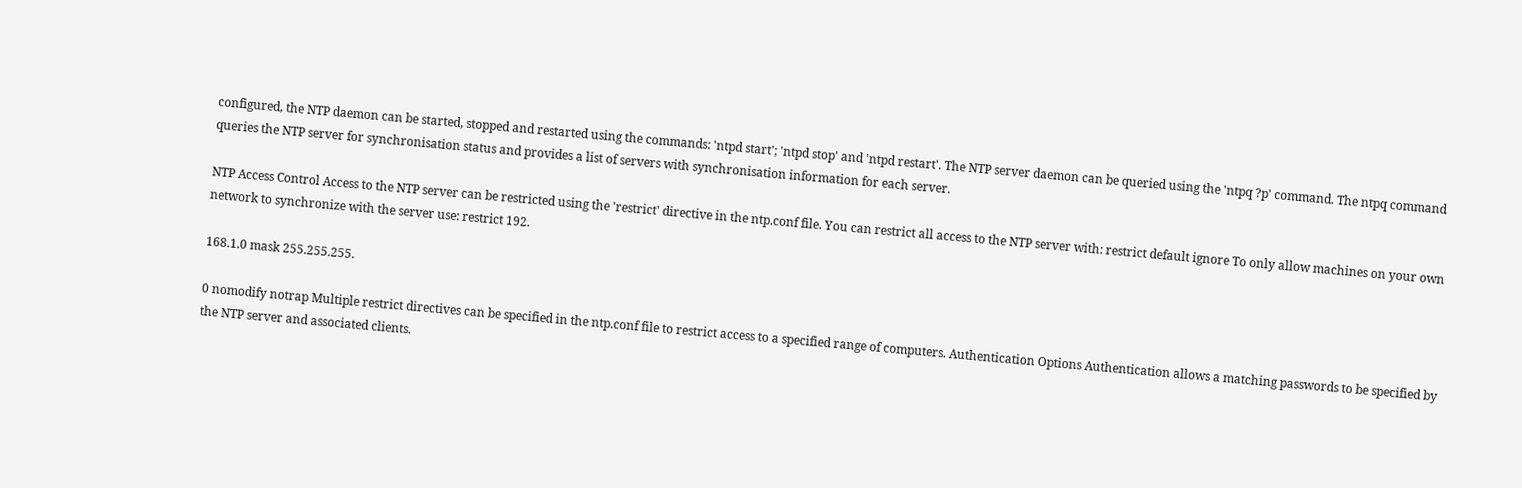configured, the NTP daemon can be started, stopped and restarted using the commands: 'ntpd start'; 'ntpd stop' and 'ntpd restart'. The NTP server daemon can be queried using the 'ntpq ?p' command. The ntpq command queries the NTP server for synchronisation status and provides a list of servers with synchronisation information for each server.

NTP Access Control Access to the NTP server can be restricted using the 'restrict' directive in the ntp.conf file. You can restrict all access to the NTP server with: restrict default ignore To only allow machines on your own network to synchronize with the server use: restrict 192.

168.1.0 mask 255.255.255.

0 nomodify notrap Multiple restrict directives can be specified in the ntp.conf file to restrict access to a specified range of computers. Authentication Options Authentication allows a matching passwords to be specified by the NTP server and associated clients.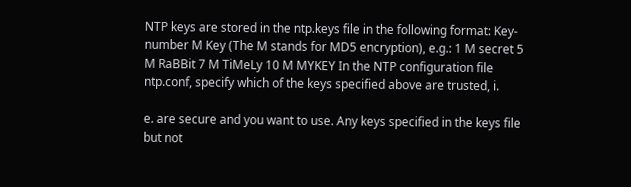NTP keys are stored in the ntp.keys file in the following format: Key-number M Key (The M stands for MD5 encryption), e.g.: 1 M secret 5 M RaBBit 7 M TiMeLy 10 M MYKEY In the NTP configuration file ntp.conf, specify which of the keys specified above are trusted, i.

e. are secure and you want to use. Any keys specified in the keys file but not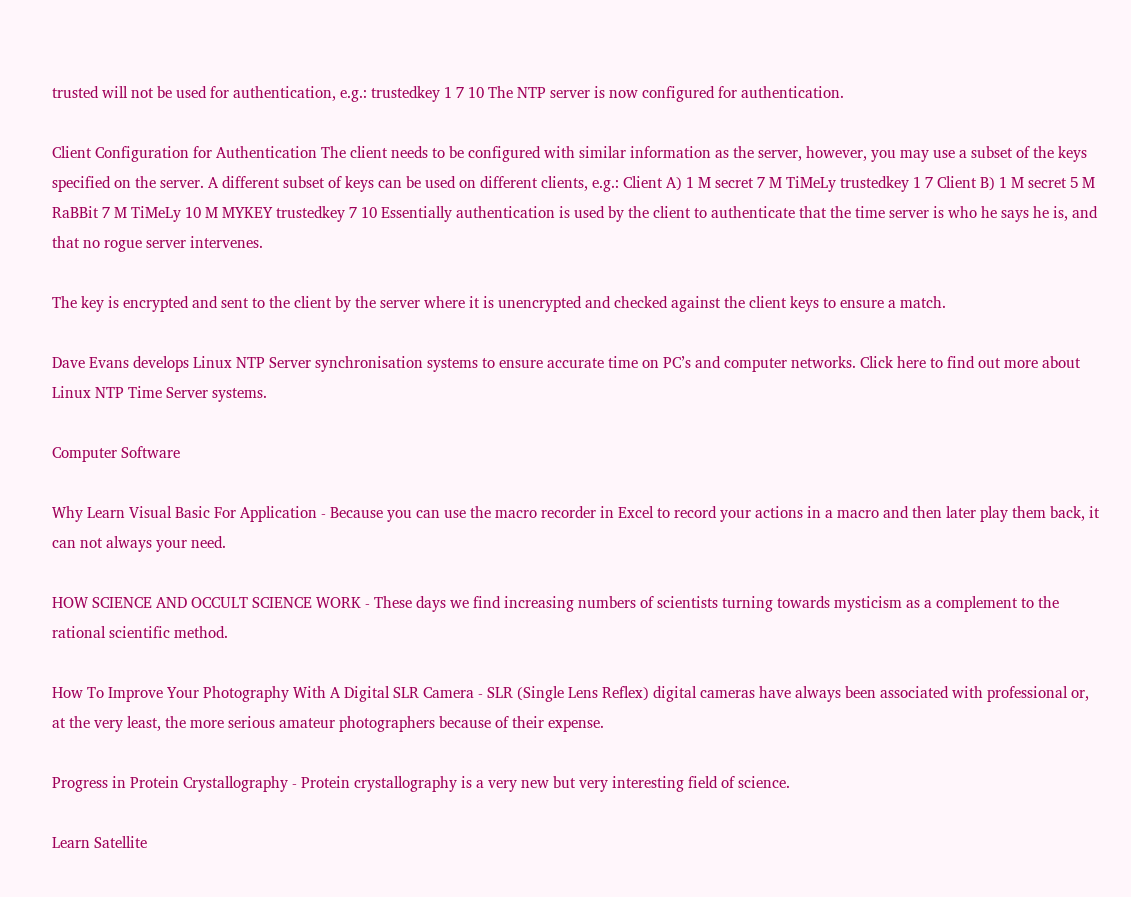trusted will not be used for authentication, e.g.: trustedkey 1 7 10 The NTP server is now configured for authentication.

Client Configuration for Authentication The client needs to be configured with similar information as the server, however, you may use a subset of the keys specified on the server. A different subset of keys can be used on different clients, e.g.: Client A) 1 M secret 7 M TiMeLy trustedkey 1 7 Client B) 1 M secret 5 M RaBBit 7 M TiMeLy 10 M MYKEY trustedkey 7 10 Essentially authentication is used by the client to authenticate that the time server is who he says he is, and that no rogue server intervenes.

The key is encrypted and sent to the client by the server where it is unencrypted and checked against the client keys to ensure a match.

Dave Evans develops Linux NTP Server synchronisation systems to ensure accurate time on PC’s and computer networks. Click here to find out more about Linux NTP Time Server systems.

Computer Software

Why Learn Visual Basic For Application - Because you can use the macro recorder in Excel to record your actions in a macro and then later play them back, it can not always your need.

HOW SCIENCE AND OCCULT SCIENCE WORK - These days we find increasing numbers of scientists turning towards mysticism as a complement to the rational scientific method.

How To Improve Your Photography With A Digital SLR Camera - SLR (Single Lens Reflex) digital cameras have always been associated with professional or, at the very least, the more serious amateur photographers because of their expense.

Progress in Protein Crystallography - Protein crystallography is a very new but very interesting field of science.

Learn Satellite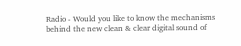Radio - Would you like to know the mechanisms behind the new clean & clear digital sound of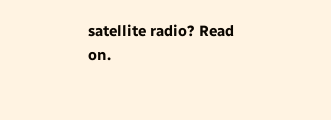satellite radio? Read on.